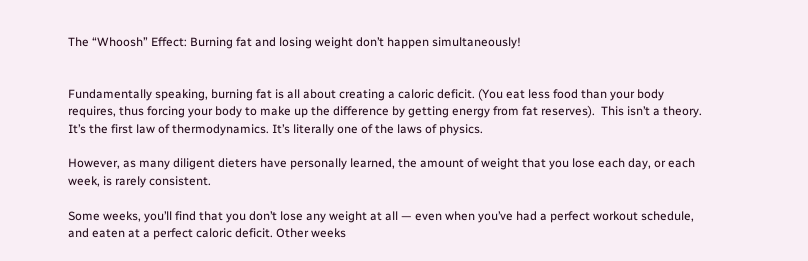The “Whoosh” Effect: Burning fat and losing weight don’t happen simultaneously!


Fundamentally speaking, burning fat is all about creating a caloric deficit. (You eat less food than your body requires, thus forcing your body to make up the difference by getting energy from fat reserves).  This isn’t a theory. It’s the first law of thermodynamics. It’s literally one of the laws of physics.

However, as many diligent dieters have personally learned, the amount of weight that you lose each day, or each week, is rarely consistent.

Some weeks, you’ll find that you don’t lose any weight at all — even when you’ve had a perfect workout schedule, and eaten at a perfect caloric deficit. Other weeks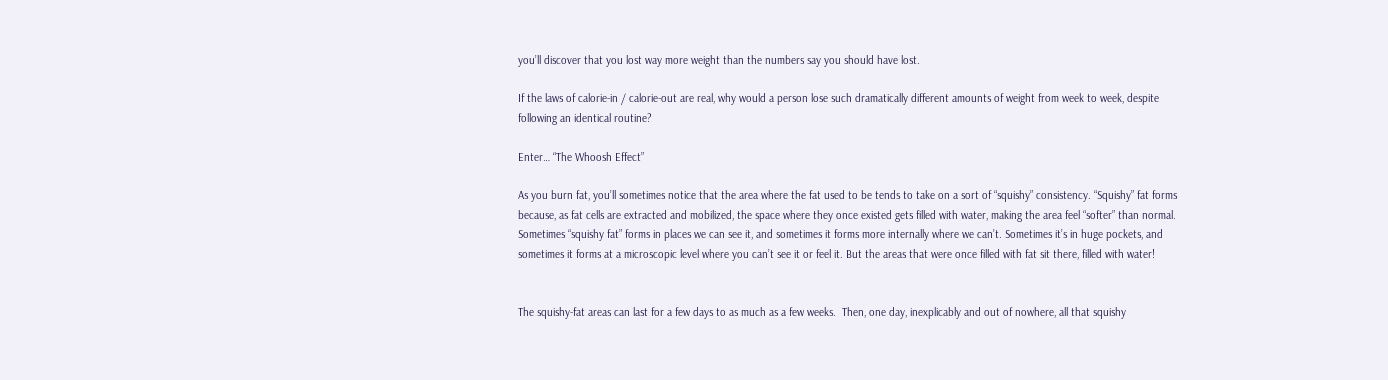you’ll discover that you lost way more weight than the numbers say you should have lost.

If the laws of calorie-in / calorie-out are real, why would a person lose such dramatically different amounts of weight from week to week, despite following an identical routine?

Enter… “The Whoosh Effect”

As you burn fat, you’ll sometimes notice that the area where the fat used to be tends to take on a sort of “squishy” consistency. “Squishy” fat forms because, as fat cells are extracted and mobilized, the space where they once existed gets filled with water, making the area feel “softer” than normal.  Sometimes “squishy fat” forms in places we can see it, and sometimes it forms more internally where we can’t. Sometimes it’s in huge pockets, and sometimes it forms at a microscopic level where you can’t see it or feel it. But the areas that were once filled with fat sit there, filled with water!


The squishy-fat areas can last for a few days to as much as a few weeks.  Then, one day, inexplicably and out of nowhere, all that squishy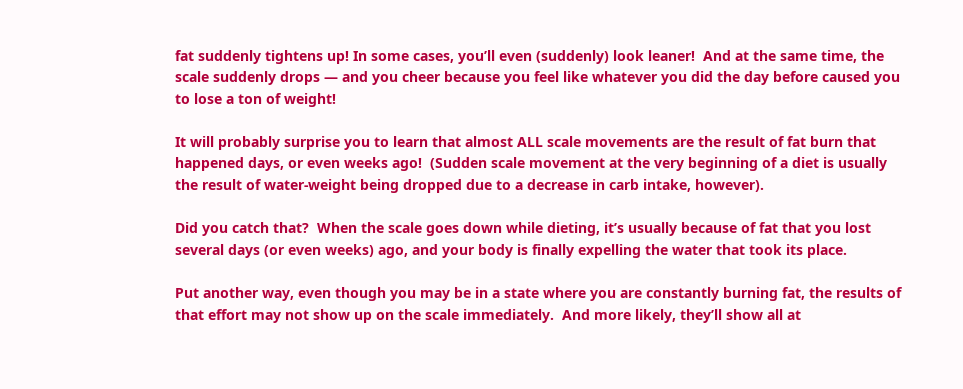fat suddenly tightens up! In some cases, you’ll even (suddenly) look leaner!  And at the same time, the scale suddenly drops — and you cheer because you feel like whatever you did the day before caused you to lose a ton of weight!

It will probably surprise you to learn that almost ALL scale movements are the result of fat burn that happened days, or even weeks ago!  (Sudden scale movement at the very beginning of a diet is usually the result of water-weight being dropped due to a decrease in carb intake, however).

Did you catch that?  When the scale goes down while dieting, it’s usually because of fat that you lost several days (or even weeks) ago, and your body is finally expelling the water that took its place.

Put another way, even though you may be in a state where you are constantly burning fat, the results of that effort may not show up on the scale immediately.  And more likely, they’ll show all at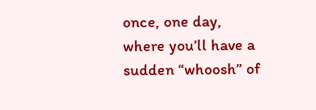once, one day, where you’ll have a sudden “whoosh” of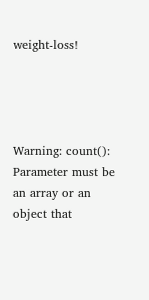weight-loss!




Warning: count(): Parameter must be an array or an object that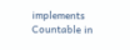implements Countable in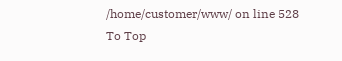/home/customer/www/ on line 528
To Top